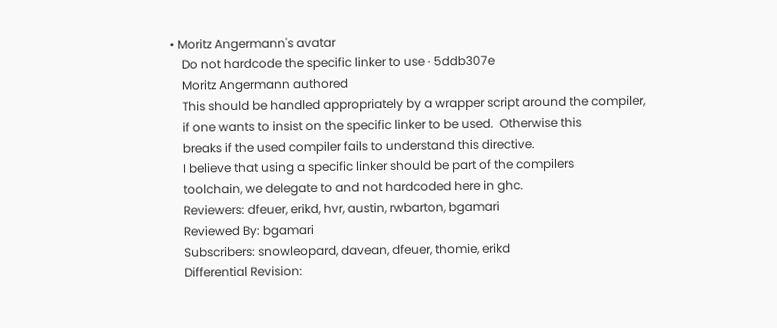• Moritz Angermann's avatar
    Do not hardcode the specific linker to use · 5ddb307e
    Moritz Angermann authored
    This should be handled appropriately by a wrapper script around the compiler,
    if one wants to insist on the specific linker to be used.  Otherwise this
    breaks if the used compiler fails to understand this directive.
    I believe that using a specific linker should be part of the compilers
    toolchain, we delegate to and not hardcoded here in ghc.
    Reviewers: dfeuer, erikd, hvr, austin, rwbarton, bgamari
    Reviewed By: bgamari
    Subscribers: snowleopard, davean, dfeuer, thomie, erikd
    Differential Revision: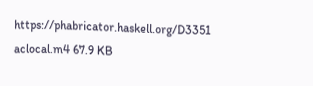https://phabricator.haskell.org/D3351
aclocal.m4 67.9 KB